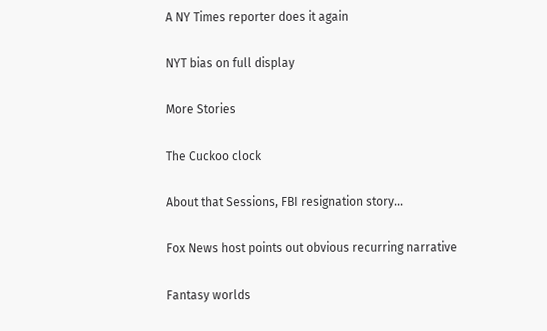A NY Times reporter does it again

NYT bias on full display

More Stories

The Cuckoo clock

About that Sessions, FBI resignation story...

Fox News host points out obvious recurring narrative

Fantasy worlds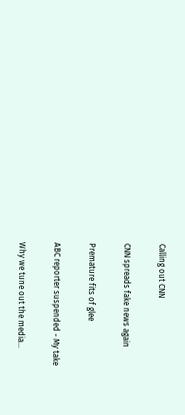Calling out CNN

CNN spreads fake news again

Premature fits of glee

ABC reporter suspended - My take

Why we tune out the media...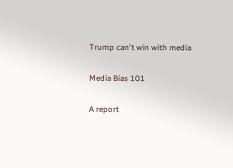Trump can't win with media

Media Bias 101

A report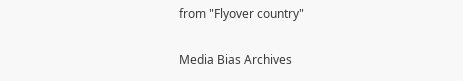from "Flyover country"

Media Bias Archives